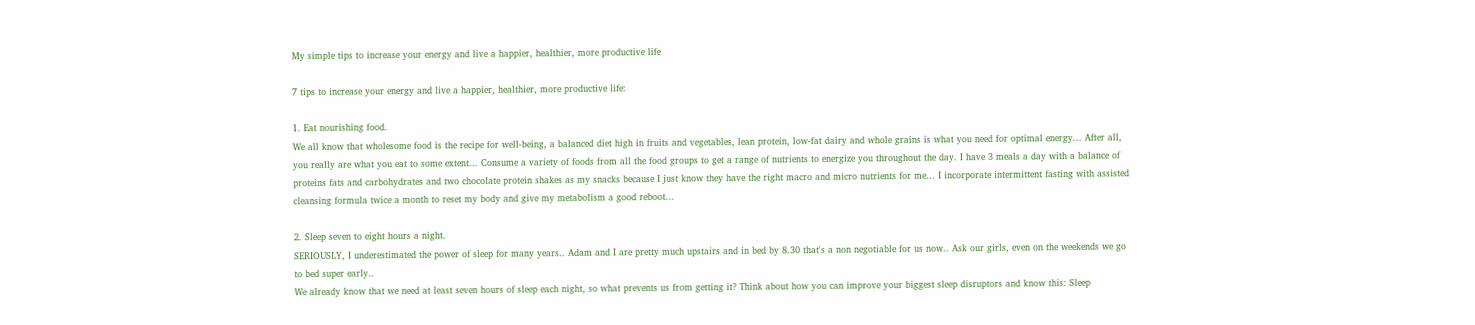My simple tips to increase your energy and live a happier, healthier, more productive life

7 tips to increase your energy and live a happier, healthier, more productive life:

1. Eat nourishing food.
We all know that wholesome food is the recipe for well-being, a balanced diet high in fruits and vegetables, lean protein, low-fat dairy and whole grains is what you need for optimal energy... After all, you really are what you eat to some extent... Consume a variety of foods from all the food groups to get a range of nutrients to energize you throughout the day. I have 3 meals a day with a balance of proteins fats and carbohydrates and two chocolate protein shakes as my snacks because I just know they have the right macro and micro nutrients for me... I incorporate intermittent fasting with assisted cleansing formula twice a month to reset my body and give my metabolism a good reboot...

2. Sleep seven to eight hours a night.
SERIOUSLY, I underestimated the power of sleep for many years.. Adam and I are pretty much upstairs and in bed by 8.30 that's a non negotiable for us now.. Ask our girls, even on the weekends we go to bed super early..
We already know that we need at least seven hours of sleep each night, so what prevents us from getting it? Think about how you can improve your biggest sleep disruptors and know this: Sleep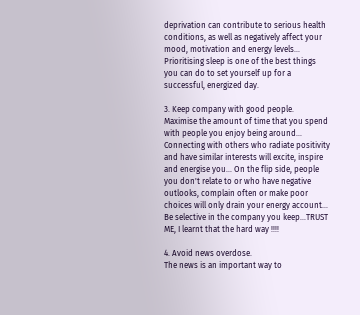deprivation can contribute to serious health conditions, as well as negatively affect your mood, motivation and energy levels... Prioritising sleep is one of the best things you can do to set yourself up for a successful, energized day.

3. Keep company with good people.
Maximise the amount of time that you spend with people you enjoy being around...
Connecting with others who radiate positivity and have similar interests will excite, inspire and energise you... On the flip side, people you don't relate to or who have negative outlooks, complain often or make poor choices will only drain your energy account... Be selective in the company you keep...TRUST ME, I learnt that the hard way !!!!

4. Avoid news overdose.
The news is an important way to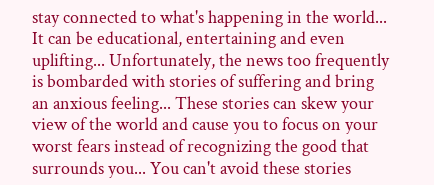stay connected to what's happening in the world... It can be educational, entertaining and even uplifting... Unfortunately, the news too frequently is bombarded with stories of suffering and bring an anxious feeling... These stories can skew your view of the world and cause you to focus on your worst fears instead of recognizing the good that surrounds you... You can't avoid these stories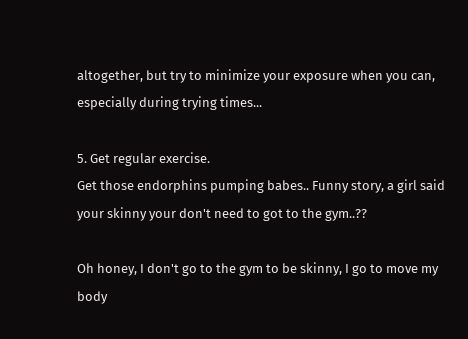altogether, but try to minimize your exposure when you can, especially during trying times...

5. Get regular exercise.
Get those endorphins pumping babes.. Funny story, a girl said your skinny your don't need to got to the gym..??

Oh honey, I don't go to the gym to be skinny, I go to move my body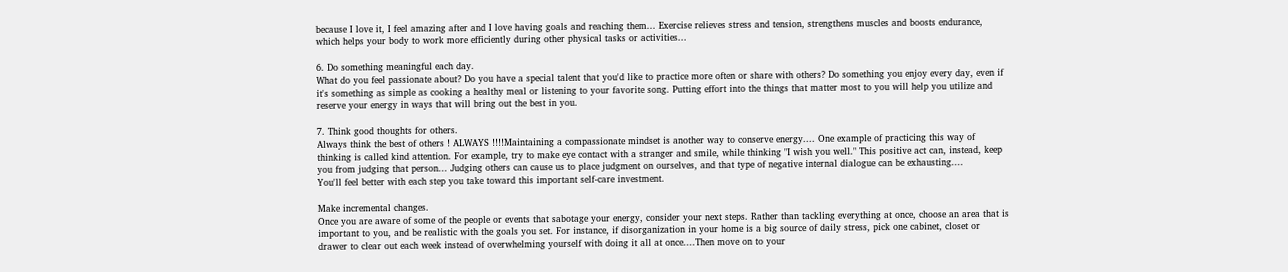because I love it, I feel amazing after and I love having goals and reaching them... Exercise relieves stress and tension, strengthens muscles and boosts endurance, which helps your body to work more efficiently during other physical tasks or activities...

6. Do something meaningful each day.
What do you feel passionate about? Do you have a special talent that you'd like to practice more often or share with others? Do something you enjoy every day, even if it's something as simple as cooking a healthy meal or listening to your favorite song. Putting effort into the things that matter most to you will help you utilize and reserve your energy in ways that will bring out the best in you.

7. Think good thoughts for others.
Always think the best of others ! ALWAYS !!!!Maintaining a compassionate mindset is another way to conserve energy.... One example of practicing this way of thinking is called kind attention. For example, try to make eye contact with a stranger and smile, while thinking "I wish you well." This positive act can, instead, keep you from judging that person... Judging others can cause us to place judgment on ourselves, and that type of negative internal dialogue can be exhausting....
You'll feel better with each step you take toward this important self-care investment.

Make incremental changes.
Once you are aware of some of the people or events that sabotage your energy, consider your next steps. Rather than tackling everything at once, choose an area that is important to you, and be realistic with the goals you set. For instance, if disorganization in your home is a big source of daily stress, pick one cabinet, closet or drawer to clear out each week instead of overwhelming yourself with doing it all at once....Then move on to your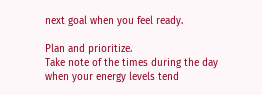next goal when you feel ready.

Plan and prioritize.
Take note of the times during the day when your energy levels tend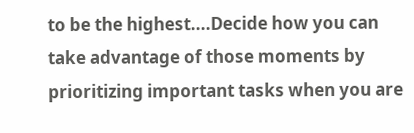to be the highest....Decide how you can take advantage of those moments by prioritizing important tasks when you are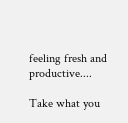feeling fresh and productive....

Take what you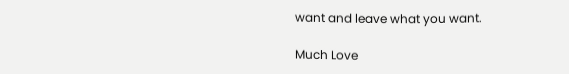want and leave what you want.

Much Love